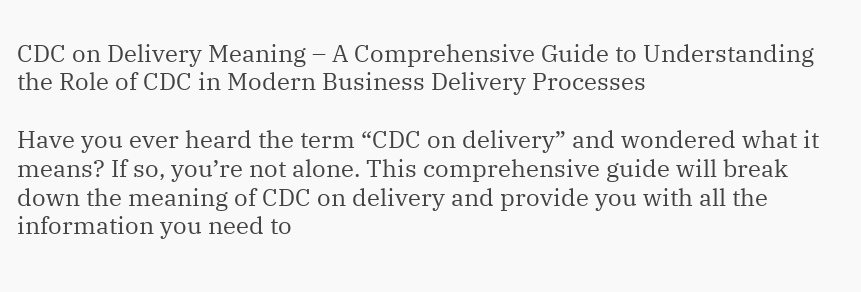CDC on Delivery Meaning – A Comprehensive Guide to Understanding the Role of CDC in Modern Business Delivery Processes

Have you ever heard the term “CDC on delivery” and wondered what it means? If so, you’re not alone. This comprehensive guide will break down the meaning of CDC on delivery and provide you with all the information you need to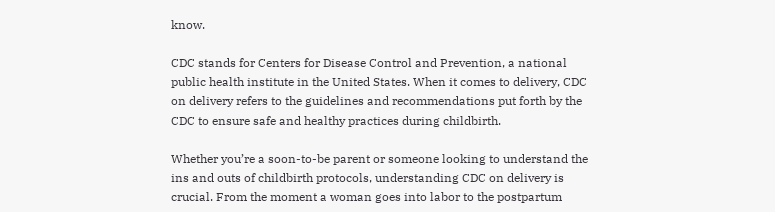know.

CDC stands for Centers for Disease Control and Prevention, a national public health institute in the United States. When it comes to delivery, CDC on delivery refers to the guidelines and recommendations put forth by the CDC to ensure safe and healthy practices during childbirth.

Whether you’re a soon-to-be parent or someone looking to understand the ins and outs of childbirth protocols, understanding CDC on delivery is crucial. From the moment a woman goes into labor to the postpartum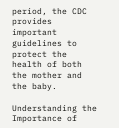period, the CDC provides important guidelines to protect the health of both the mother and the baby.

Understanding the Importance of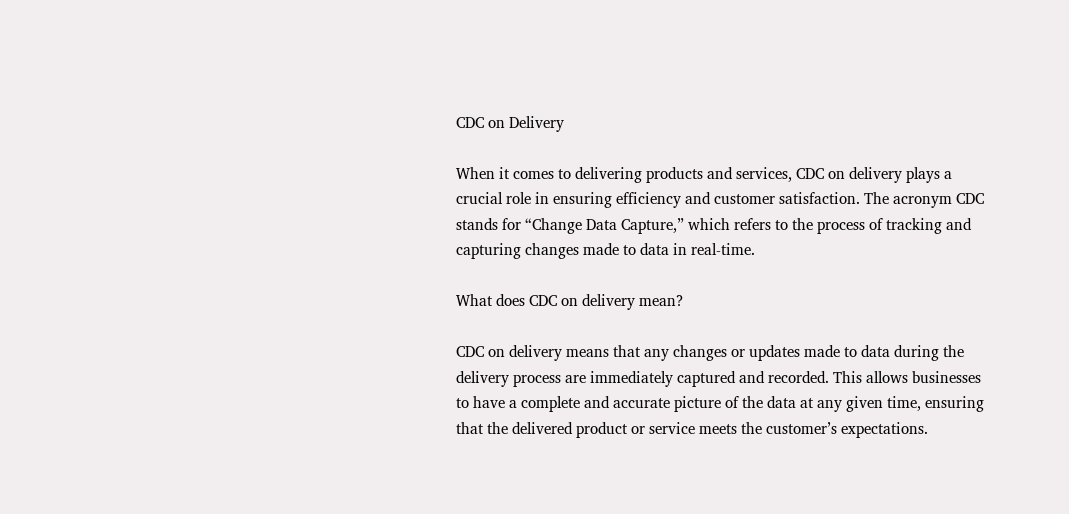CDC on Delivery

When it comes to delivering products and services, CDC on delivery plays a crucial role in ensuring efficiency and customer satisfaction. The acronym CDC stands for “Change Data Capture,” which refers to the process of tracking and capturing changes made to data in real-time.

What does CDC on delivery mean?

CDC on delivery means that any changes or updates made to data during the delivery process are immediately captured and recorded. This allows businesses to have a complete and accurate picture of the data at any given time, ensuring that the delivered product or service meets the customer’s expectations.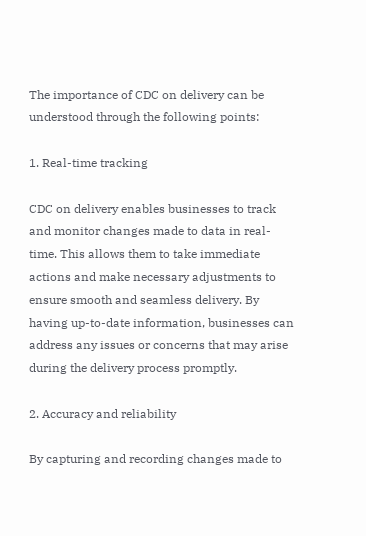The importance of CDC on delivery can be understood through the following points:

1. Real-time tracking

CDC on delivery enables businesses to track and monitor changes made to data in real-time. This allows them to take immediate actions and make necessary adjustments to ensure smooth and seamless delivery. By having up-to-date information, businesses can address any issues or concerns that may arise during the delivery process promptly.

2. Accuracy and reliability

By capturing and recording changes made to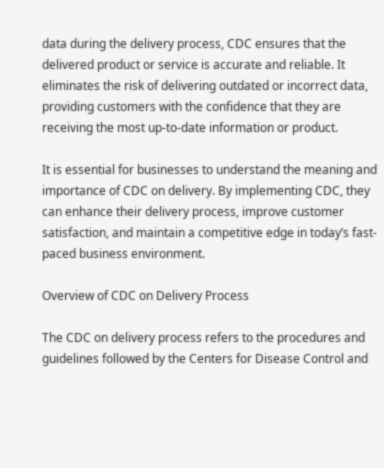data during the delivery process, CDC ensures that the delivered product or service is accurate and reliable. It eliminates the risk of delivering outdated or incorrect data, providing customers with the confidence that they are receiving the most up-to-date information or product.

It is essential for businesses to understand the meaning and importance of CDC on delivery. By implementing CDC, they can enhance their delivery process, improve customer satisfaction, and maintain a competitive edge in today’s fast-paced business environment.

Overview of CDC on Delivery Process

The CDC on delivery process refers to the procedures and guidelines followed by the Centers for Disease Control and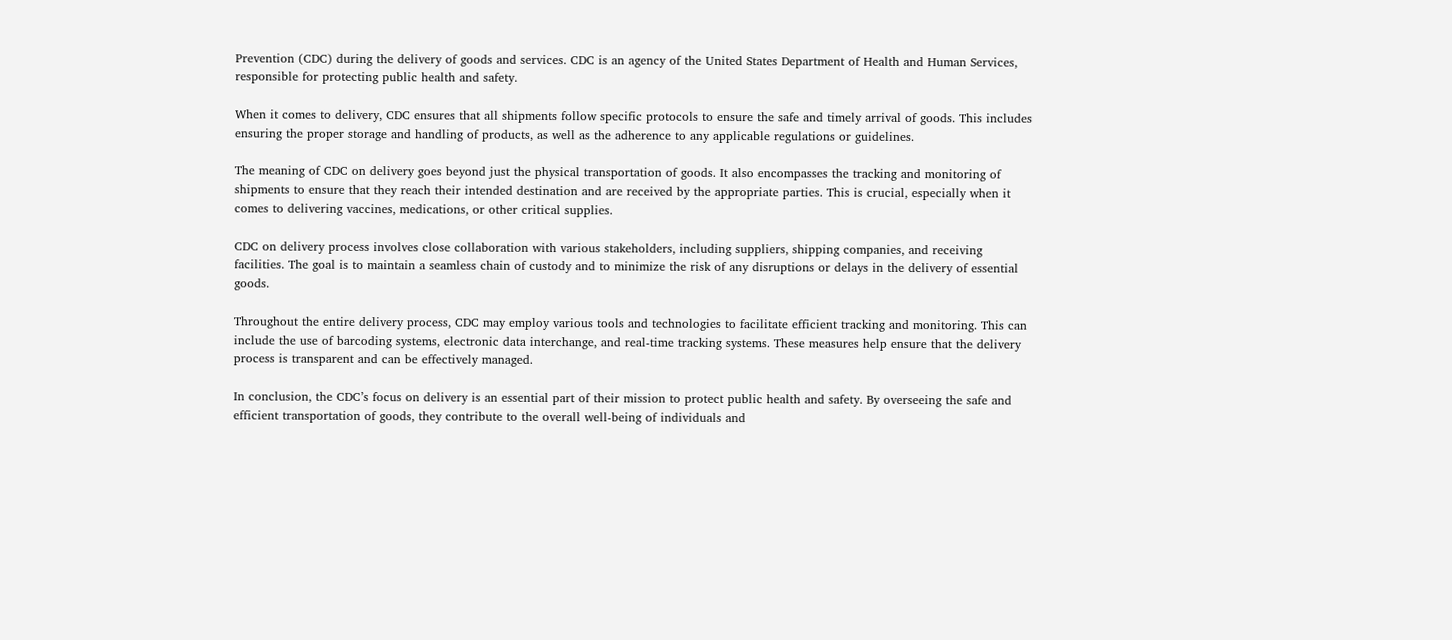Prevention (CDC) during the delivery of goods and services. CDC is an agency of the United States Department of Health and Human Services, responsible for protecting public health and safety.

When it comes to delivery, CDC ensures that all shipments follow specific protocols to ensure the safe and timely arrival of goods. This includes ensuring the proper storage and handling of products, as well as the adherence to any applicable regulations or guidelines.

The meaning of CDC on delivery goes beyond just the physical transportation of goods. It also encompasses the tracking and monitoring of shipments to ensure that they reach their intended destination and are received by the appropriate parties. This is crucial, especially when it comes to delivering vaccines, medications, or other critical supplies.

CDC on delivery process involves close collaboration with various stakeholders, including suppliers, shipping companies, and receiving facilities. The goal is to maintain a seamless chain of custody and to minimize the risk of any disruptions or delays in the delivery of essential goods.

Throughout the entire delivery process, CDC may employ various tools and technologies to facilitate efficient tracking and monitoring. This can include the use of barcoding systems, electronic data interchange, and real-time tracking systems. These measures help ensure that the delivery process is transparent and can be effectively managed.

In conclusion, the CDC’s focus on delivery is an essential part of their mission to protect public health and safety. By overseeing the safe and efficient transportation of goods, they contribute to the overall well-being of individuals and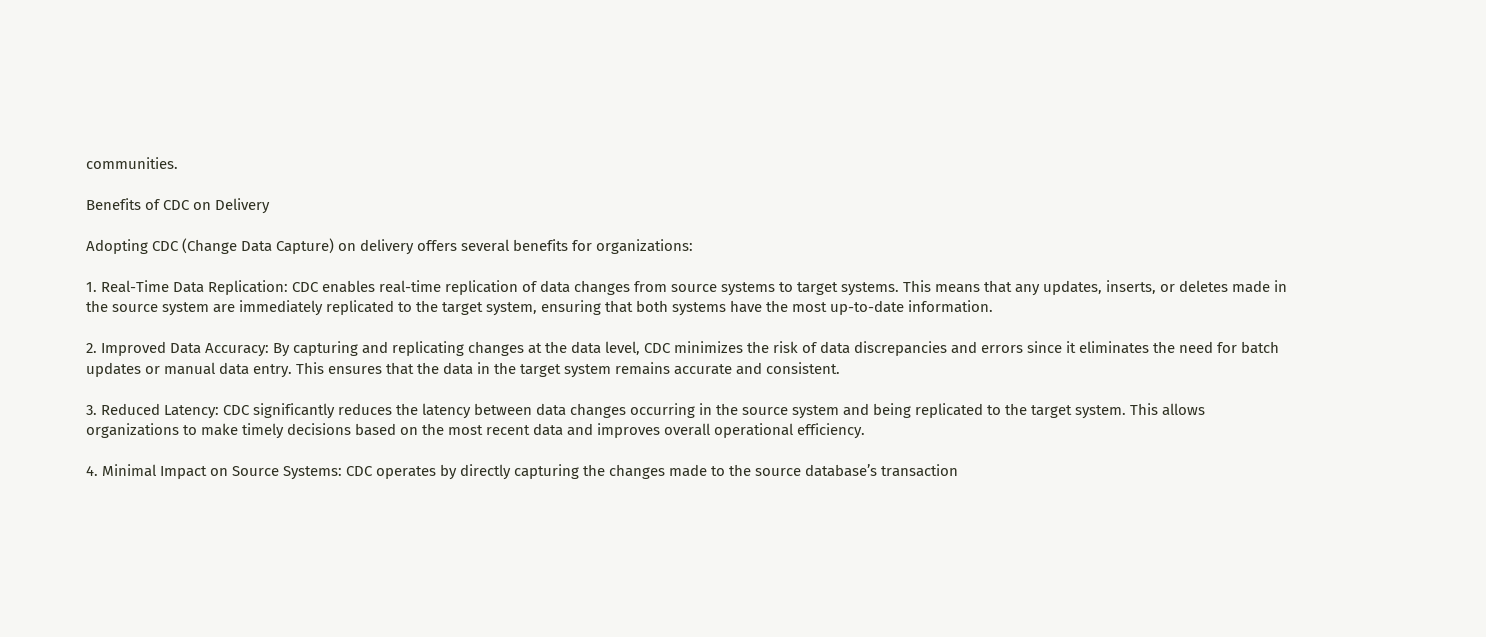communities.

Benefits of CDC on Delivery

Adopting CDC (Change Data Capture) on delivery offers several benefits for organizations:

1. Real-Time Data Replication: CDC enables real-time replication of data changes from source systems to target systems. This means that any updates, inserts, or deletes made in the source system are immediately replicated to the target system, ensuring that both systems have the most up-to-date information.

2. Improved Data Accuracy: By capturing and replicating changes at the data level, CDC minimizes the risk of data discrepancies and errors since it eliminates the need for batch updates or manual data entry. This ensures that the data in the target system remains accurate and consistent.

3. Reduced Latency: CDC significantly reduces the latency between data changes occurring in the source system and being replicated to the target system. This allows organizations to make timely decisions based on the most recent data and improves overall operational efficiency.

4. Minimal Impact on Source Systems: CDC operates by directly capturing the changes made to the source database’s transaction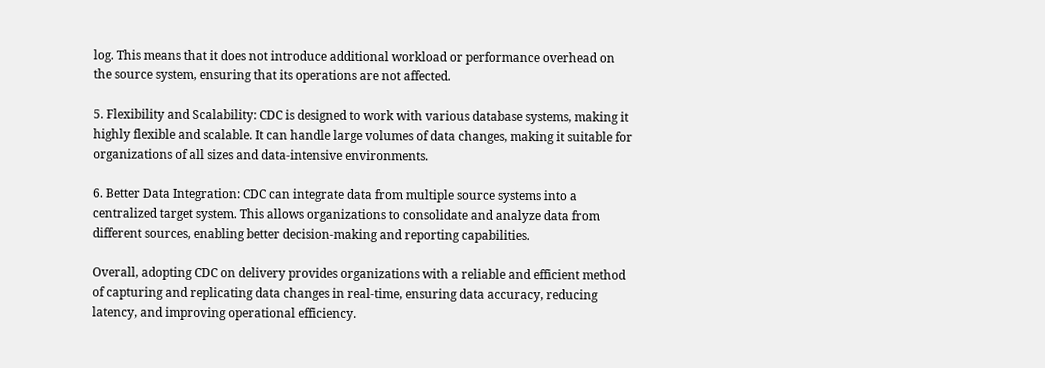log. This means that it does not introduce additional workload or performance overhead on the source system, ensuring that its operations are not affected.

5. Flexibility and Scalability: CDC is designed to work with various database systems, making it highly flexible and scalable. It can handle large volumes of data changes, making it suitable for organizations of all sizes and data-intensive environments.

6. Better Data Integration: CDC can integrate data from multiple source systems into a centralized target system. This allows organizations to consolidate and analyze data from different sources, enabling better decision-making and reporting capabilities.

Overall, adopting CDC on delivery provides organizations with a reliable and efficient method of capturing and replicating data changes in real-time, ensuring data accuracy, reducing latency, and improving operational efficiency.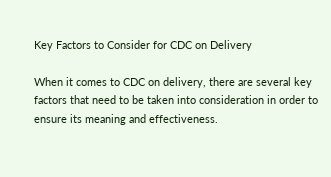Key Factors to Consider for CDC on Delivery

When it comes to CDC on delivery, there are several key factors that need to be taken into consideration in order to ensure its meaning and effectiveness.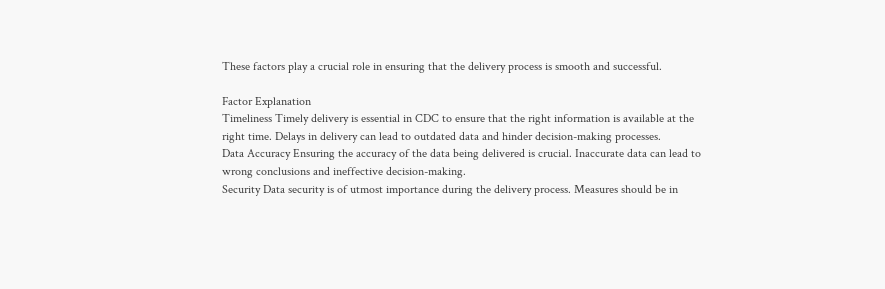These factors play a crucial role in ensuring that the delivery process is smooth and successful.

Factor Explanation
Timeliness Timely delivery is essential in CDC to ensure that the right information is available at the right time. Delays in delivery can lead to outdated data and hinder decision-making processes.
Data Accuracy Ensuring the accuracy of the data being delivered is crucial. Inaccurate data can lead to wrong conclusions and ineffective decision-making.
Security Data security is of utmost importance during the delivery process. Measures should be in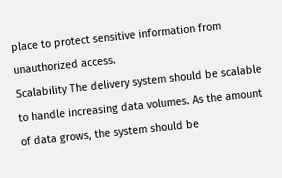place to protect sensitive information from unauthorized access.
Scalability The delivery system should be scalable to handle increasing data volumes. As the amount of data grows, the system should be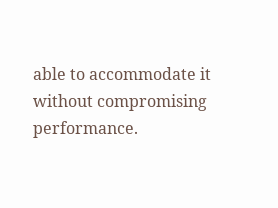able to accommodate it without compromising performance.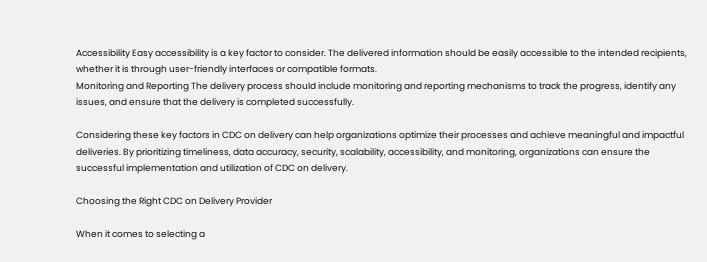Accessibility Easy accessibility is a key factor to consider. The delivered information should be easily accessible to the intended recipients, whether it is through user-friendly interfaces or compatible formats.
Monitoring and Reporting The delivery process should include monitoring and reporting mechanisms to track the progress, identify any issues, and ensure that the delivery is completed successfully.

Considering these key factors in CDC on delivery can help organizations optimize their processes and achieve meaningful and impactful deliveries. By prioritizing timeliness, data accuracy, security, scalability, accessibility, and monitoring, organizations can ensure the successful implementation and utilization of CDC on delivery.

Choosing the Right CDC on Delivery Provider

When it comes to selecting a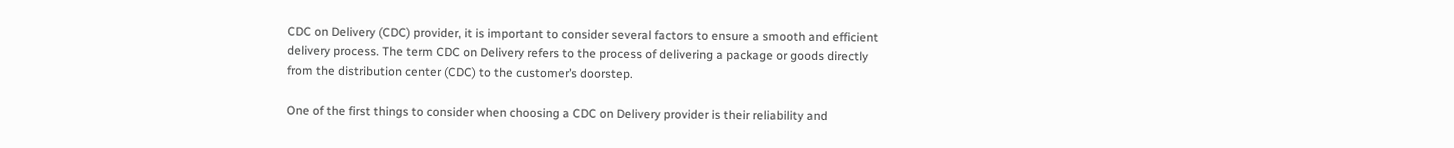CDC on Delivery (CDC) provider, it is important to consider several factors to ensure a smooth and efficient delivery process. The term CDC on Delivery refers to the process of delivering a package or goods directly from the distribution center (CDC) to the customer’s doorstep.

One of the first things to consider when choosing a CDC on Delivery provider is their reliability and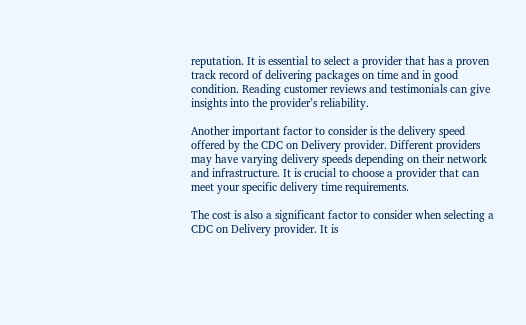reputation. It is essential to select a provider that has a proven track record of delivering packages on time and in good condition. Reading customer reviews and testimonials can give insights into the provider’s reliability.

Another important factor to consider is the delivery speed offered by the CDC on Delivery provider. Different providers may have varying delivery speeds depending on their network and infrastructure. It is crucial to choose a provider that can meet your specific delivery time requirements.

The cost is also a significant factor to consider when selecting a CDC on Delivery provider. It is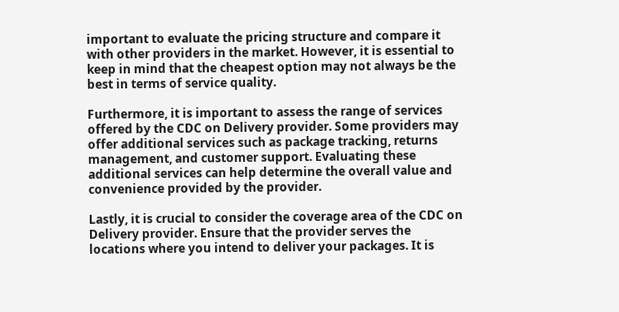important to evaluate the pricing structure and compare it with other providers in the market. However, it is essential to keep in mind that the cheapest option may not always be the best in terms of service quality.

Furthermore, it is important to assess the range of services offered by the CDC on Delivery provider. Some providers may offer additional services such as package tracking, returns management, and customer support. Evaluating these additional services can help determine the overall value and convenience provided by the provider.

Lastly, it is crucial to consider the coverage area of the CDC on Delivery provider. Ensure that the provider serves the locations where you intend to deliver your packages. It is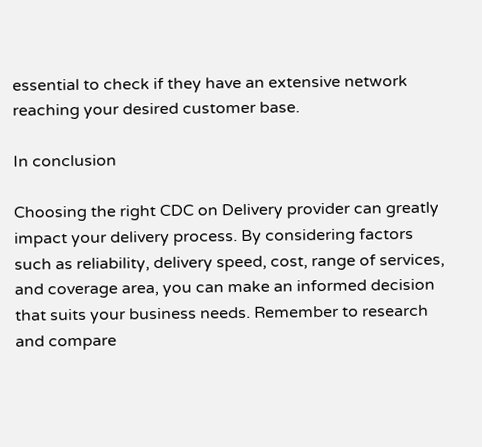essential to check if they have an extensive network reaching your desired customer base.

In conclusion

Choosing the right CDC on Delivery provider can greatly impact your delivery process. By considering factors such as reliability, delivery speed, cost, range of services, and coverage area, you can make an informed decision that suits your business needs. Remember to research and compare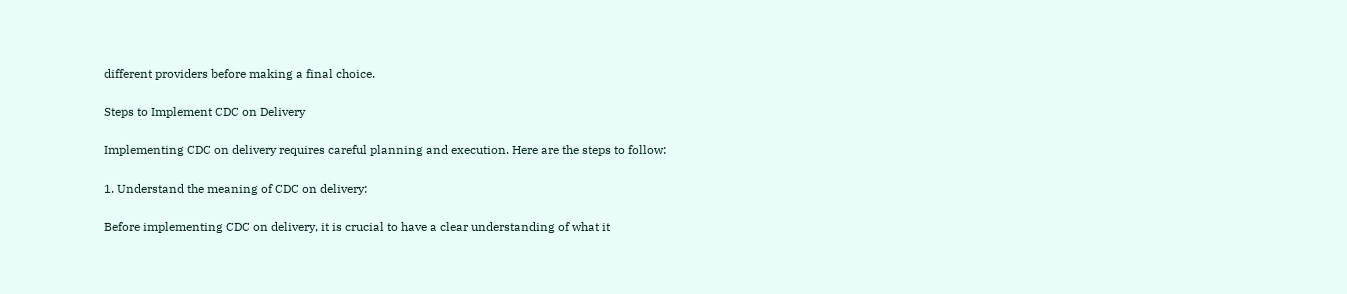different providers before making a final choice.

Steps to Implement CDC on Delivery

Implementing CDC on delivery requires careful planning and execution. Here are the steps to follow:

1. Understand the meaning of CDC on delivery:

Before implementing CDC on delivery, it is crucial to have a clear understanding of what it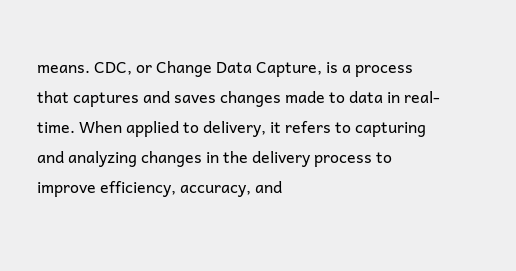means. CDC, or Change Data Capture, is a process that captures and saves changes made to data in real-time. When applied to delivery, it refers to capturing and analyzing changes in the delivery process to improve efficiency, accuracy, and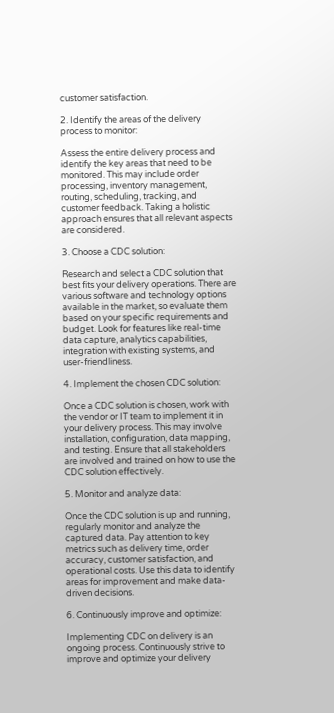customer satisfaction.

2. Identify the areas of the delivery process to monitor:

Assess the entire delivery process and identify the key areas that need to be monitored. This may include order processing, inventory management, routing, scheduling, tracking, and customer feedback. Taking a holistic approach ensures that all relevant aspects are considered.

3. Choose a CDC solution:

Research and select a CDC solution that best fits your delivery operations. There are various software and technology options available in the market, so evaluate them based on your specific requirements and budget. Look for features like real-time data capture, analytics capabilities, integration with existing systems, and user-friendliness.

4. Implement the chosen CDC solution:

Once a CDC solution is chosen, work with the vendor or IT team to implement it in your delivery process. This may involve installation, configuration, data mapping, and testing. Ensure that all stakeholders are involved and trained on how to use the CDC solution effectively.

5. Monitor and analyze data:

Once the CDC solution is up and running, regularly monitor and analyze the captured data. Pay attention to key metrics such as delivery time, order accuracy, customer satisfaction, and operational costs. Use this data to identify areas for improvement and make data-driven decisions.

6. Continuously improve and optimize:

Implementing CDC on delivery is an ongoing process. Continuously strive to improve and optimize your delivery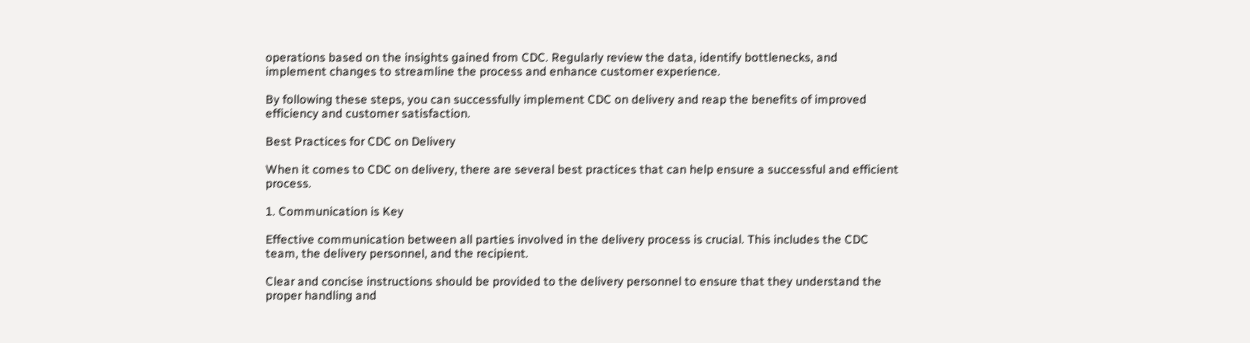operations based on the insights gained from CDC. Regularly review the data, identify bottlenecks, and implement changes to streamline the process and enhance customer experience.

By following these steps, you can successfully implement CDC on delivery and reap the benefits of improved efficiency and customer satisfaction.

Best Practices for CDC on Delivery

When it comes to CDC on delivery, there are several best practices that can help ensure a successful and efficient process.

1. Communication is Key

Effective communication between all parties involved in the delivery process is crucial. This includes the CDC team, the delivery personnel, and the recipient.

Clear and concise instructions should be provided to the delivery personnel to ensure that they understand the proper handling and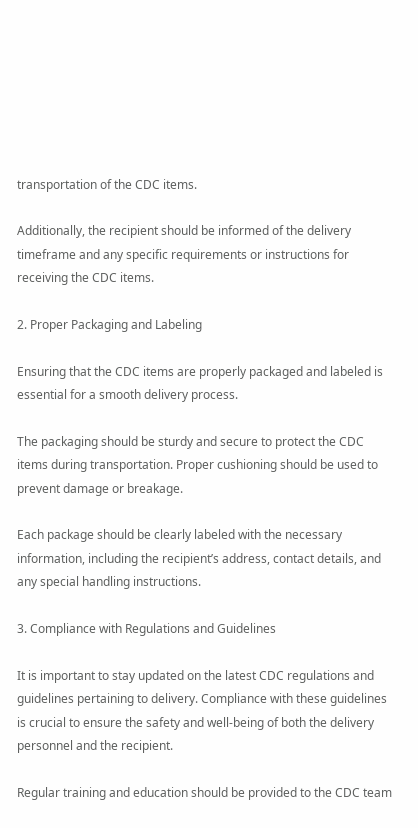transportation of the CDC items.

Additionally, the recipient should be informed of the delivery timeframe and any specific requirements or instructions for receiving the CDC items.

2. Proper Packaging and Labeling

Ensuring that the CDC items are properly packaged and labeled is essential for a smooth delivery process.

The packaging should be sturdy and secure to protect the CDC items during transportation. Proper cushioning should be used to prevent damage or breakage.

Each package should be clearly labeled with the necessary information, including the recipient’s address, contact details, and any special handling instructions.

3. Compliance with Regulations and Guidelines

It is important to stay updated on the latest CDC regulations and guidelines pertaining to delivery. Compliance with these guidelines is crucial to ensure the safety and well-being of both the delivery personnel and the recipient.

Regular training and education should be provided to the CDC team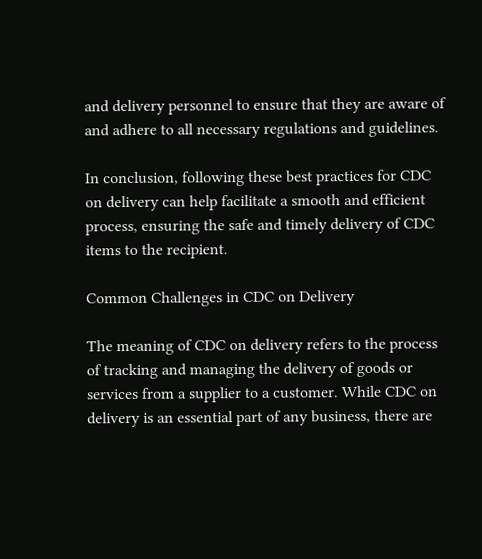and delivery personnel to ensure that they are aware of and adhere to all necessary regulations and guidelines.

In conclusion, following these best practices for CDC on delivery can help facilitate a smooth and efficient process, ensuring the safe and timely delivery of CDC items to the recipient.

Common Challenges in CDC on Delivery

The meaning of CDC on delivery refers to the process of tracking and managing the delivery of goods or services from a supplier to a customer. While CDC on delivery is an essential part of any business, there are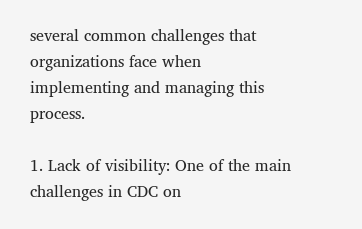several common challenges that organizations face when implementing and managing this process.

1. Lack of visibility: One of the main challenges in CDC on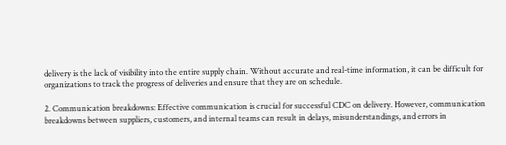delivery is the lack of visibility into the entire supply chain. Without accurate and real-time information, it can be difficult for organizations to track the progress of deliveries and ensure that they are on schedule.

2. Communication breakdowns: Effective communication is crucial for successful CDC on delivery. However, communication breakdowns between suppliers, customers, and internal teams can result in delays, misunderstandings, and errors in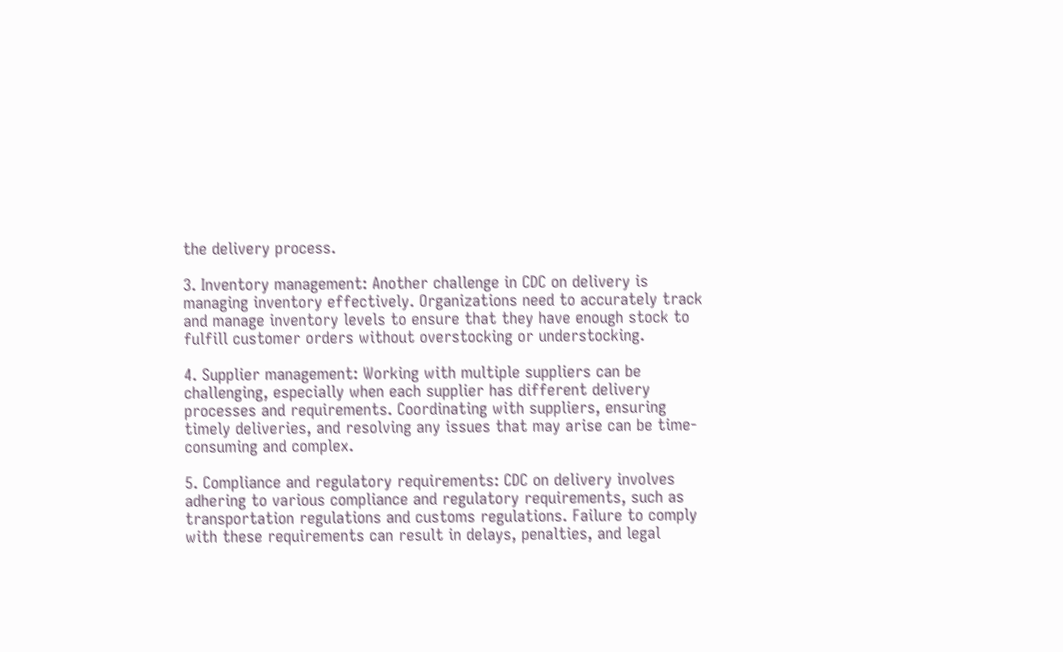the delivery process.

3. Inventory management: Another challenge in CDC on delivery is managing inventory effectively. Organizations need to accurately track and manage inventory levels to ensure that they have enough stock to fulfill customer orders without overstocking or understocking.

4. Supplier management: Working with multiple suppliers can be challenging, especially when each supplier has different delivery processes and requirements. Coordinating with suppliers, ensuring timely deliveries, and resolving any issues that may arise can be time-consuming and complex.

5. Compliance and regulatory requirements: CDC on delivery involves adhering to various compliance and regulatory requirements, such as transportation regulations and customs regulations. Failure to comply with these requirements can result in delays, penalties, and legal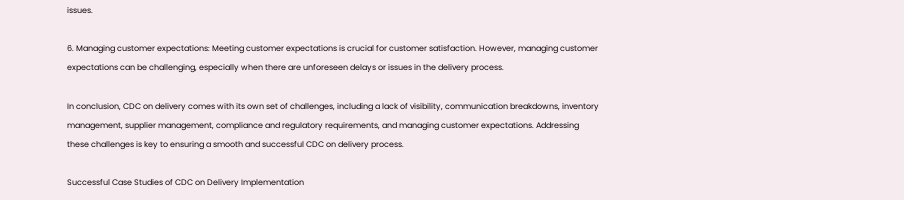issues.

6. Managing customer expectations: Meeting customer expectations is crucial for customer satisfaction. However, managing customer expectations can be challenging, especially when there are unforeseen delays or issues in the delivery process.

In conclusion, CDC on delivery comes with its own set of challenges, including a lack of visibility, communication breakdowns, inventory management, supplier management, compliance and regulatory requirements, and managing customer expectations. Addressing these challenges is key to ensuring a smooth and successful CDC on delivery process.

Successful Case Studies of CDC on Delivery Implementation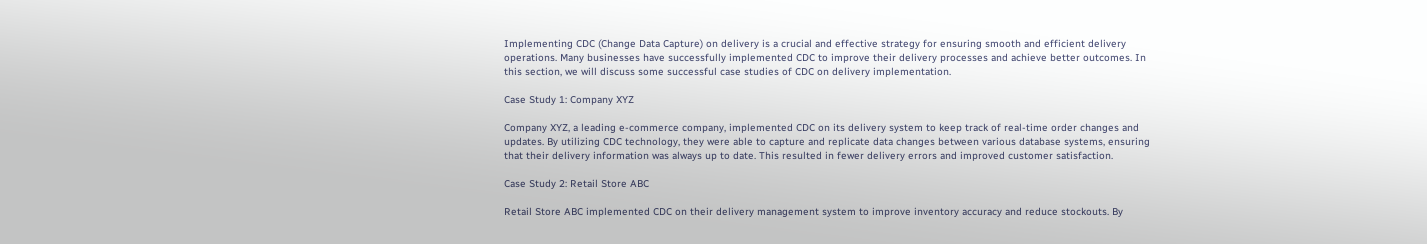Implementing CDC (Change Data Capture) on delivery is a crucial and effective strategy for ensuring smooth and efficient delivery operations. Many businesses have successfully implemented CDC to improve their delivery processes and achieve better outcomes. In this section, we will discuss some successful case studies of CDC on delivery implementation.

Case Study 1: Company XYZ

Company XYZ, a leading e-commerce company, implemented CDC on its delivery system to keep track of real-time order changes and updates. By utilizing CDC technology, they were able to capture and replicate data changes between various database systems, ensuring that their delivery information was always up to date. This resulted in fewer delivery errors and improved customer satisfaction.

Case Study 2: Retail Store ABC

Retail Store ABC implemented CDC on their delivery management system to improve inventory accuracy and reduce stockouts. By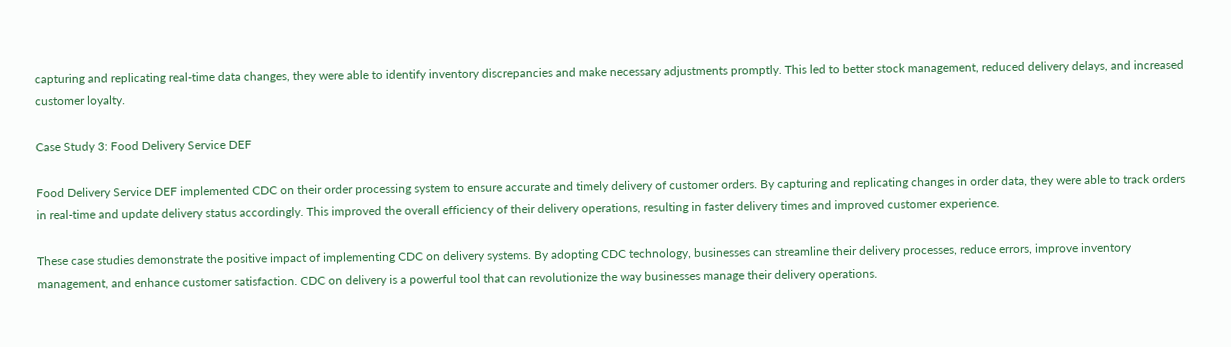capturing and replicating real-time data changes, they were able to identify inventory discrepancies and make necessary adjustments promptly. This led to better stock management, reduced delivery delays, and increased customer loyalty.

Case Study 3: Food Delivery Service DEF

Food Delivery Service DEF implemented CDC on their order processing system to ensure accurate and timely delivery of customer orders. By capturing and replicating changes in order data, they were able to track orders in real-time and update delivery status accordingly. This improved the overall efficiency of their delivery operations, resulting in faster delivery times and improved customer experience.

These case studies demonstrate the positive impact of implementing CDC on delivery systems. By adopting CDC technology, businesses can streamline their delivery processes, reduce errors, improve inventory management, and enhance customer satisfaction. CDC on delivery is a powerful tool that can revolutionize the way businesses manage their delivery operations.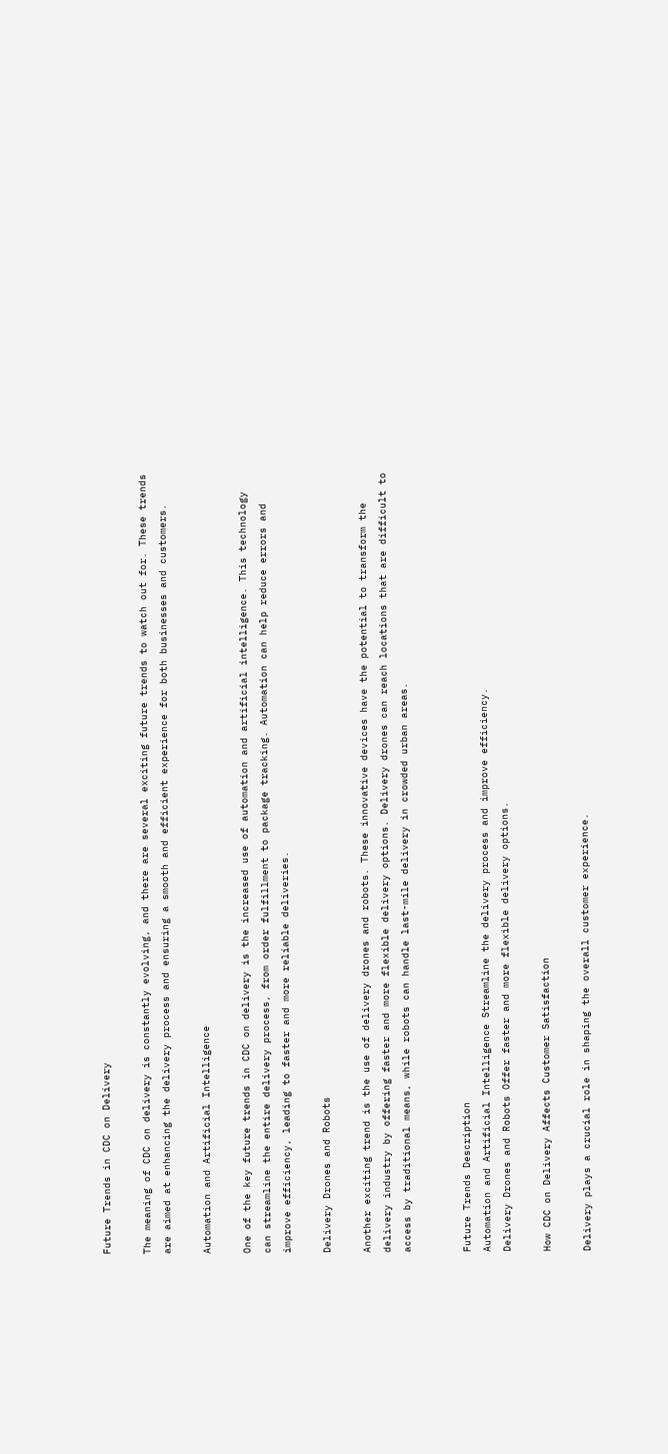Future Trends in CDC on Delivery

The meaning of CDC on delivery is constantly evolving, and there are several exciting future trends to watch out for. These trends are aimed at enhancing the delivery process and ensuring a smooth and efficient experience for both businesses and customers.

Automation and Artificial Intelligence

One of the key future trends in CDC on delivery is the increased use of automation and artificial intelligence. This technology can streamline the entire delivery process, from order fulfillment to package tracking. Automation can help reduce errors and improve efficiency, leading to faster and more reliable deliveries.

Delivery Drones and Robots

Another exciting trend is the use of delivery drones and robots. These innovative devices have the potential to transform the delivery industry by offering faster and more flexible delivery options. Delivery drones can reach locations that are difficult to access by traditional means, while robots can handle last-mile delivery in crowded urban areas.


Future Trends Description
Automation and Artificial Intelligence Streamline the delivery process and improve efficiency.
Delivery Drones and Robots Offer faster and more flexible delivery options.

How CDC on Delivery Affects Customer Satisfaction

Delivery plays a crucial role in shaping the overall customer experience.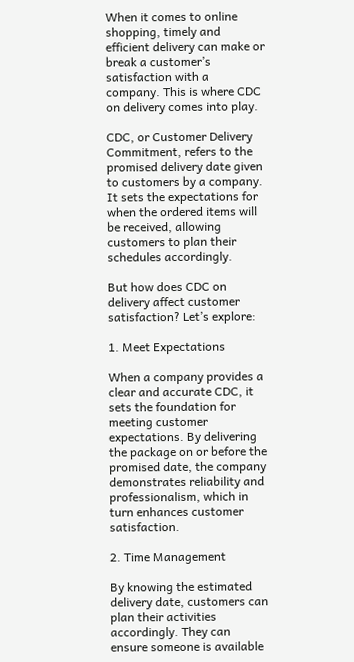When it comes to online shopping, timely and efficient delivery can make or break a customer’s satisfaction with a company. This is where CDC on delivery comes into play.

CDC, or Customer Delivery Commitment, refers to the promised delivery date given to customers by a company. It sets the expectations for when the ordered items will be received, allowing customers to plan their schedules accordingly.

But how does CDC on delivery affect customer satisfaction? Let’s explore:

1. Meet Expectations

When a company provides a clear and accurate CDC, it sets the foundation for meeting customer expectations. By delivering the package on or before the promised date, the company demonstrates reliability and professionalism, which in turn enhances customer satisfaction.

2. Time Management

By knowing the estimated delivery date, customers can plan their activities accordingly. They can ensure someone is available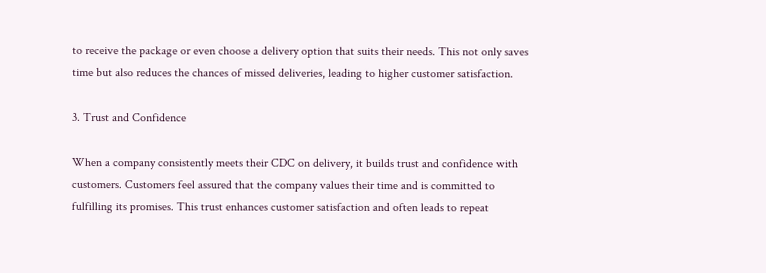to receive the package or even choose a delivery option that suits their needs. This not only saves time but also reduces the chances of missed deliveries, leading to higher customer satisfaction.

3. Trust and Confidence

When a company consistently meets their CDC on delivery, it builds trust and confidence with customers. Customers feel assured that the company values their time and is committed to fulfilling its promises. This trust enhances customer satisfaction and often leads to repeat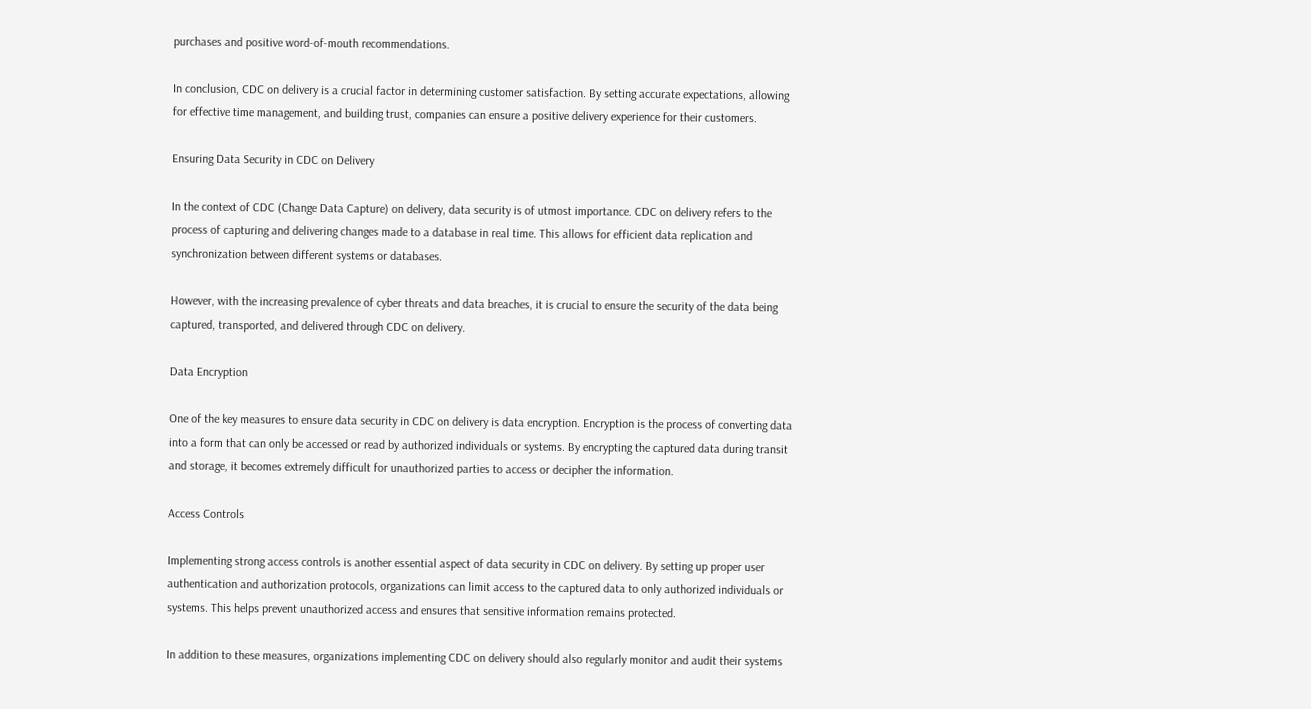purchases and positive word-of-mouth recommendations.

In conclusion, CDC on delivery is a crucial factor in determining customer satisfaction. By setting accurate expectations, allowing for effective time management, and building trust, companies can ensure a positive delivery experience for their customers.

Ensuring Data Security in CDC on Delivery

In the context of CDC (Change Data Capture) on delivery, data security is of utmost importance. CDC on delivery refers to the process of capturing and delivering changes made to a database in real time. This allows for efficient data replication and synchronization between different systems or databases.

However, with the increasing prevalence of cyber threats and data breaches, it is crucial to ensure the security of the data being captured, transported, and delivered through CDC on delivery.

Data Encryption

One of the key measures to ensure data security in CDC on delivery is data encryption. Encryption is the process of converting data into a form that can only be accessed or read by authorized individuals or systems. By encrypting the captured data during transit and storage, it becomes extremely difficult for unauthorized parties to access or decipher the information.

Access Controls

Implementing strong access controls is another essential aspect of data security in CDC on delivery. By setting up proper user authentication and authorization protocols, organizations can limit access to the captured data to only authorized individuals or systems. This helps prevent unauthorized access and ensures that sensitive information remains protected.

In addition to these measures, organizations implementing CDC on delivery should also regularly monitor and audit their systems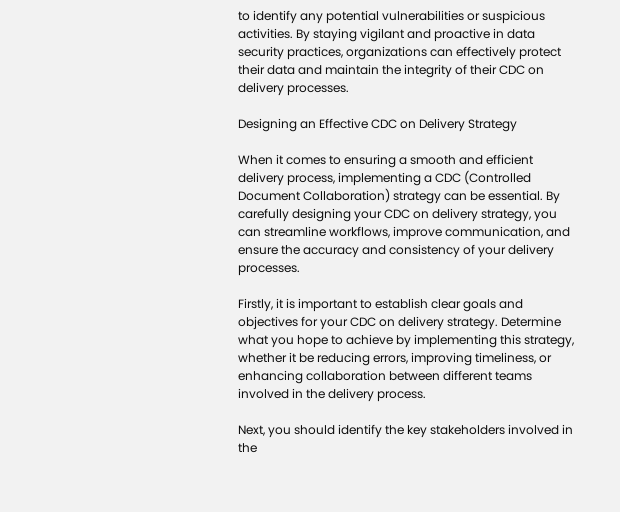to identify any potential vulnerabilities or suspicious activities. By staying vigilant and proactive in data security practices, organizations can effectively protect their data and maintain the integrity of their CDC on delivery processes.

Designing an Effective CDC on Delivery Strategy

When it comes to ensuring a smooth and efficient delivery process, implementing a CDC (Controlled Document Collaboration) strategy can be essential. By carefully designing your CDC on delivery strategy, you can streamline workflows, improve communication, and ensure the accuracy and consistency of your delivery processes.

Firstly, it is important to establish clear goals and objectives for your CDC on delivery strategy. Determine what you hope to achieve by implementing this strategy, whether it be reducing errors, improving timeliness, or enhancing collaboration between different teams involved in the delivery process.

Next, you should identify the key stakeholders involved in the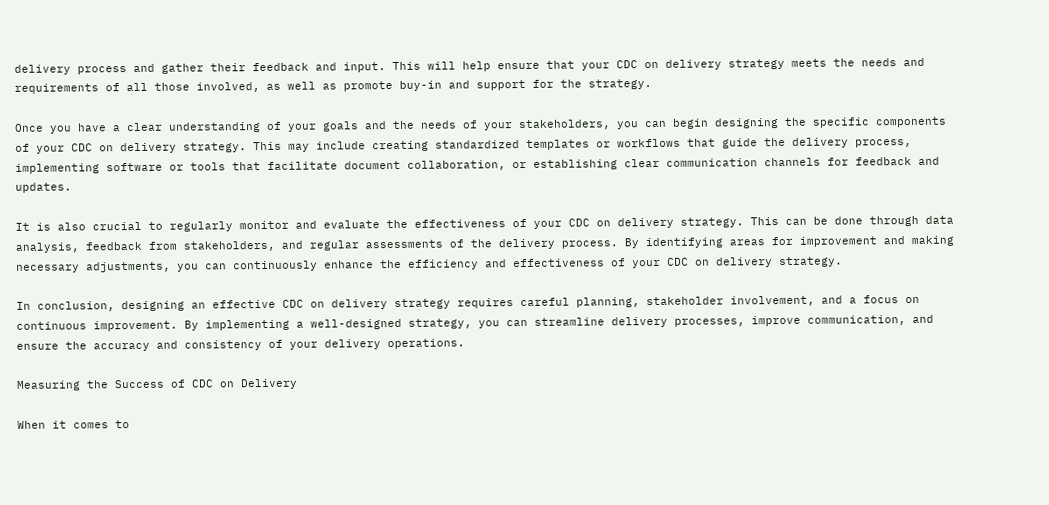delivery process and gather their feedback and input. This will help ensure that your CDC on delivery strategy meets the needs and requirements of all those involved, as well as promote buy-in and support for the strategy.

Once you have a clear understanding of your goals and the needs of your stakeholders, you can begin designing the specific components of your CDC on delivery strategy. This may include creating standardized templates or workflows that guide the delivery process, implementing software or tools that facilitate document collaboration, or establishing clear communication channels for feedback and updates.

It is also crucial to regularly monitor and evaluate the effectiveness of your CDC on delivery strategy. This can be done through data analysis, feedback from stakeholders, and regular assessments of the delivery process. By identifying areas for improvement and making necessary adjustments, you can continuously enhance the efficiency and effectiveness of your CDC on delivery strategy.

In conclusion, designing an effective CDC on delivery strategy requires careful planning, stakeholder involvement, and a focus on continuous improvement. By implementing a well-designed strategy, you can streamline delivery processes, improve communication, and ensure the accuracy and consistency of your delivery operations.

Measuring the Success of CDC on Delivery

When it comes to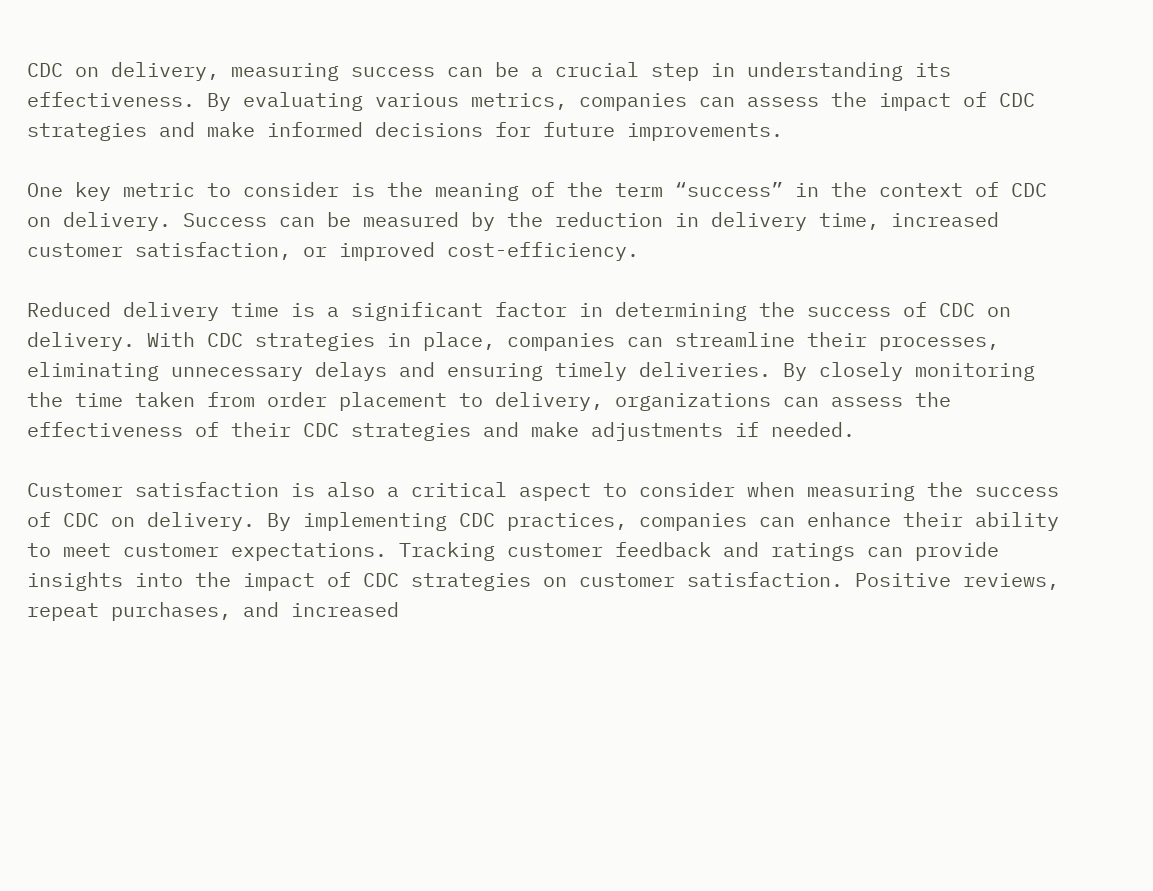CDC on delivery, measuring success can be a crucial step in understanding its effectiveness. By evaluating various metrics, companies can assess the impact of CDC strategies and make informed decisions for future improvements.

One key metric to consider is the meaning of the term “success” in the context of CDC on delivery. Success can be measured by the reduction in delivery time, increased customer satisfaction, or improved cost-efficiency.

Reduced delivery time is a significant factor in determining the success of CDC on delivery. With CDC strategies in place, companies can streamline their processes, eliminating unnecessary delays and ensuring timely deliveries. By closely monitoring the time taken from order placement to delivery, organizations can assess the effectiveness of their CDC strategies and make adjustments if needed.

Customer satisfaction is also a critical aspect to consider when measuring the success of CDC on delivery. By implementing CDC practices, companies can enhance their ability to meet customer expectations. Tracking customer feedback and ratings can provide insights into the impact of CDC strategies on customer satisfaction. Positive reviews, repeat purchases, and increased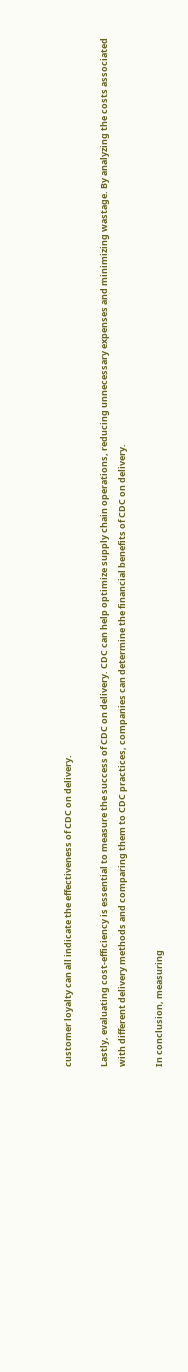customer loyalty can all indicate the effectiveness of CDC on delivery.

Lastly, evaluating cost-efficiency is essential to measure the success of CDC on delivery. CDC can help optimize supply chain operations, reducing unnecessary expenses and minimizing wastage. By analyzing the costs associated with different delivery methods and comparing them to CDC practices, companies can determine the financial benefits of CDC on delivery.

In conclusion, measuring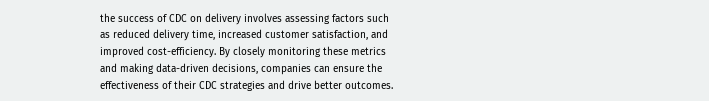the success of CDC on delivery involves assessing factors such as reduced delivery time, increased customer satisfaction, and improved cost-efficiency. By closely monitoring these metrics and making data-driven decisions, companies can ensure the effectiveness of their CDC strategies and drive better outcomes.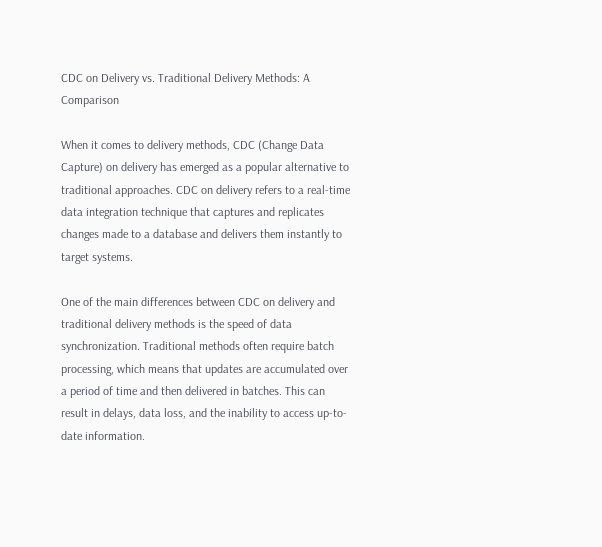CDC on Delivery vs. Traditional Delivery Methods: A Comparison

When it comes to delivery methods, CDC (Change Data Capture) on delivery has emerged as a popular alternative to traditional approaches. CDC on delivery refers to a real-time data integration technique that captures and replicates changes made to a database and delivers them instantly to target systems.

One of the main differences between CDC on delivery and traditional delivery methods is the speed of data synchronization. Traditional methods often require batch processing, which means that updates are accumulated over a period of time and then delivered in batches. This can result in delays, data loss, and the inability to access up-to-date information.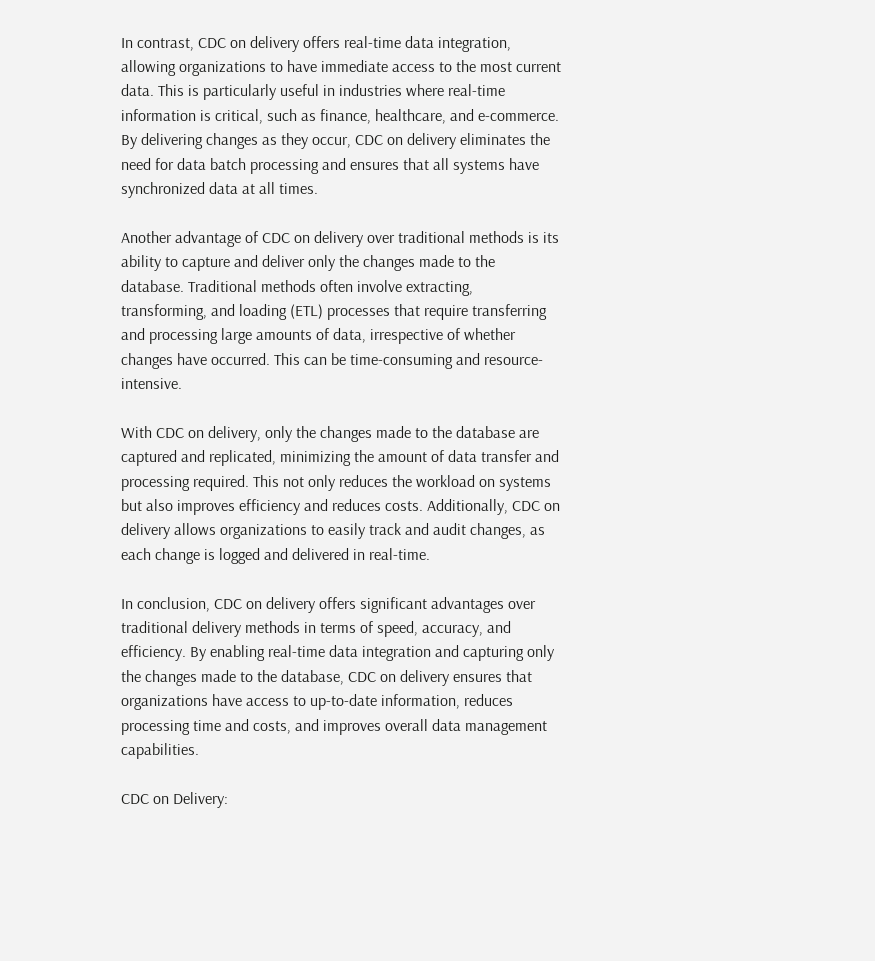In contrast, CDC on delivery offers real-time data integration, allowing organizations to have immediate access to the most current data. This is particularly useful in industries where real-time information is critical, such as finance, healthcare, and e-commerce. By delivering changes as they occur, CDC on delivery eliminates the need for data batch processing and ensures that all systems have synchronized data at all times.

Another advantage of CDC on delivery over traditional methods is its ability to capture and deliver only the changes made to the database. Traditional methods often involve extracting, transforming, and loading (ETL) processes that require transferring and processing large amounts of data, irrespective of whether changes have occurred. This can be time-consuming and resource-intensive.

With CDC on delivery, only the changes made to the database are captured and replicated, minimizing the amount of data transfer and processing required. This not only reduces the workload on systems but also improves efficiency and reduces costs. Additionally, CDC on delivery allows organizations to easily track and audit changes, as each change is logged and delivered in real-time.

In conclusion, CDC on delivery offers significant advantages over traditional delivery methods in terms of speed, accuracy, and efficiency. By enabling real-time data integration and capturing only the changes made to the database, CDC on delivery ensures that organizations have access to up-to-date information, reduces processing time and costs, and improves overall data management capabilities.

CDC on Delivery: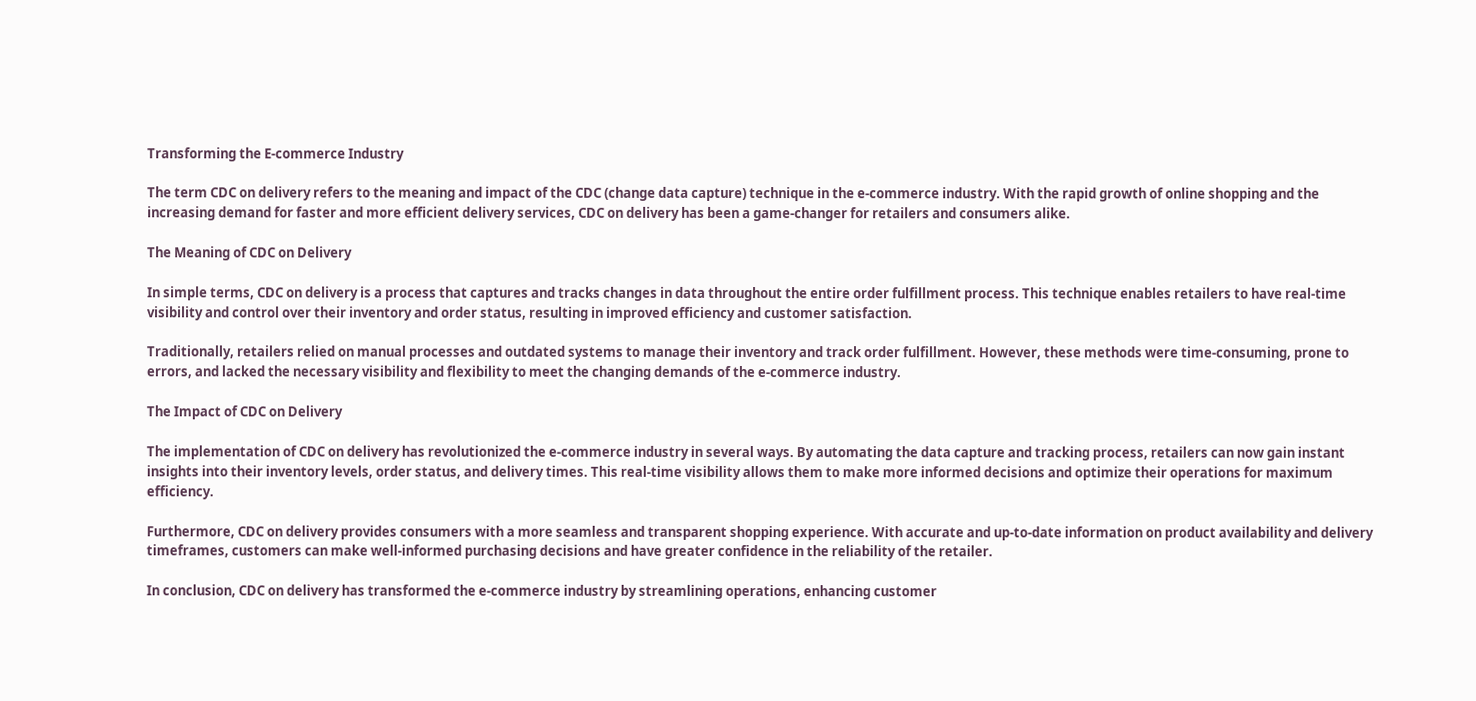Transforming the E-commerce Industry

The term CDC on delivery refers to the meaning and impact of the CDC (change data capture) technique in the e-commerce industry. With the rapid growth of online shopping and the increasing demand for faster and more efficient delivery services, CDC on delivery has been a game-changer for retailers and consumers alike.

The Meaning of CDC on Delivery

In simple terms, CDC on delivery is a process that captures and tracks changes in data throughout the entire order fulfillment process. This technique enables retailers to have real-time visibility and control over their inventory and order status, resulting in improved efficiency and customer satisfaction.

Traditionally, retailers relied on manual processes and outdated systems to manage their inventory and track order fulfillment. However, these methods were time-consuming, prone to errors, and lacked the necessary visibility and flexibility to meet the changing demands of the e-commerce industry.

The Impact of CDC on Delivery

The implementation of CDC on delivery has revolutionized the e-commerce industry in several ways. By automating the data capture and tracking process, retailers can now gain instant insights into their inventory levels, order status, and delivery times. This real-time visibility allows them to make more informed decisions and optimize their operations for maximum efficiency.

Furthermore, CDC on delivery provides consumers with a more seamless and transparent shopping experience. With accurate and up-to-date information on product availability and delivery timeframes, customers can make well-informed purchasing decisions and have greater confidence in the reliability of the retailer.

In conclusion, CDC on delivery has transformed the e-commerce industry by streamlining operations, enhancing customer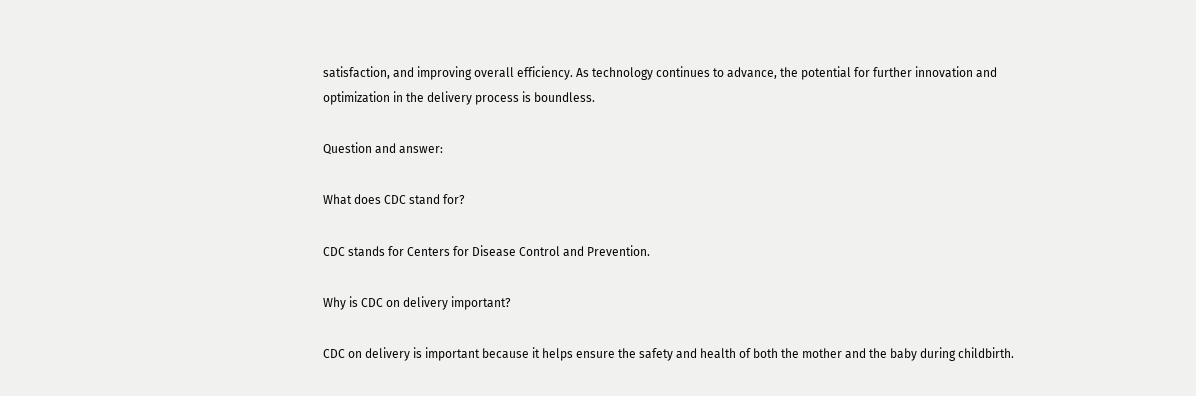satisfaction, and improving overall efficiency. As technology continues to advance, the potential for further innovation and optimization in the delivery process is boundless.

Question and answer:

What does CDC stand for?

CDC stands for Centers for Disease Control and Prevention.

Why is CDC on delivery important?

CDC on delivery is important because it helps ensure the safety and health of both the mother and the baby during childbirth.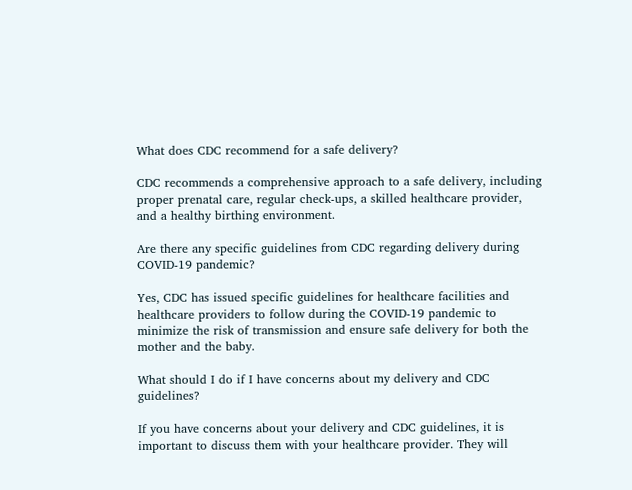What does CDC recommend for a safe delivery?

CDC recommends a comprehensive approach to a safe delivery, including proper prenatal care, regular check-ups, a skilled healthcare provider, and a healthy birthing environment.

Are there any specific guidelines from CDC regarding delivery during COVID-19 pandemic?

Yes, CDC has issued specific guidelines for healthcare facilities and healthcare providers to follow during the COVID-19 pandemic to minimize the risk of transmission and ensure safe delivery for both the mother and the baby.

What should I do if I have concerns about my delivery and CDC guidelines?

If you have concerns about your delivery and CDC guidelines, it is important to discuss them with your healthcare provider. They will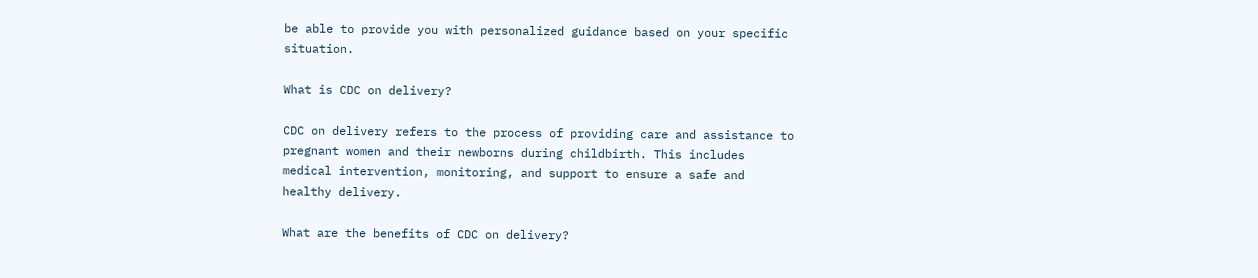be able to provide you with personalized guidance based on your specific situation.

What is CDC on delivery?

CDC on delivery refers to the process of providing care and assistance to pregnant women and their newborns during childbirth. This includes medical intervention, monitoring, and support to ensure a safe and healthy delivery.

What are the benefits of CDC on delivery?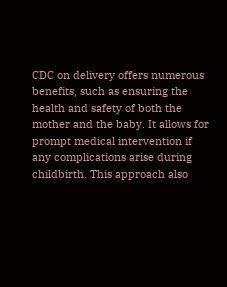CDC on delivery offers numerous benefits, such as ensuring the health and safety of both the mother and the baby. It allows for prompt medical intervention if any complications arise during childbirth. This approach also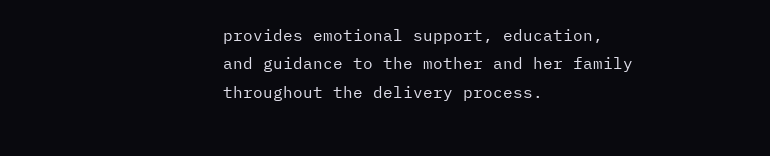provides emotional support, education, and guidance to the mother and her family throughout the delivery process.